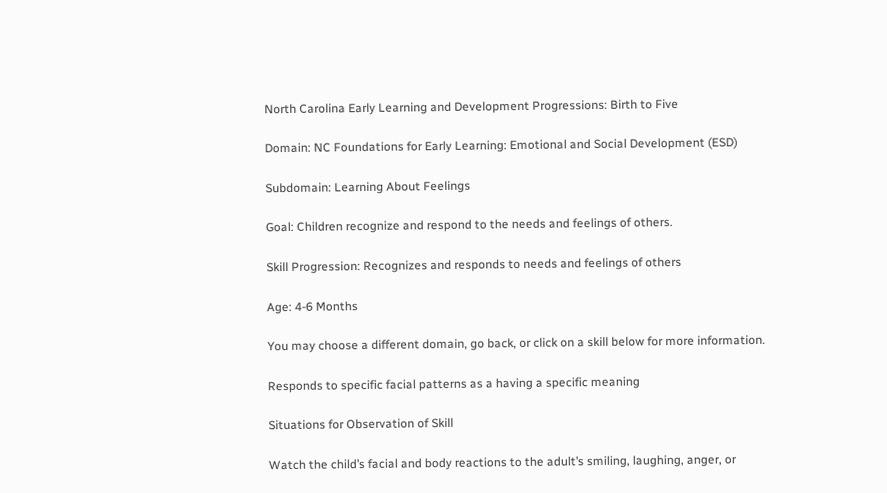North Carolina Early Learning and Development Progressions: Birth to Five

Domain: NC Foundations for Early Learning: Emotional and Social Development (ESD)

Subdomain: Learning About Feelings

Goal: Children recognize and respond to the needs and feelings of others.

Skill Progression: Recognizes and responds to needs and feelings of others

Age: 4-6 Months

You may choose a different domain, go back, or click on a skill below for more information.

Responds to specific facial patterns as a having a specific meaning

Situations for Observation of Skill

Watch the child’s facial and body reactions to the adult’s smiling, laughing, anger, or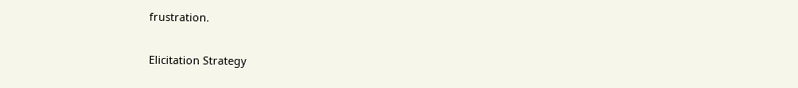frustration.

Elicitation Strategy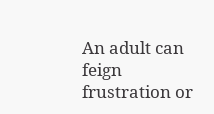An adult can feign frustration or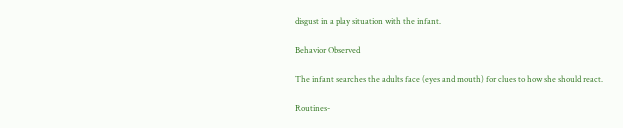disgust in a play situation with the infant.

Behavior Observed

The infant searches the adults face (eyes and mouth) for clues to how she should react.

Routines-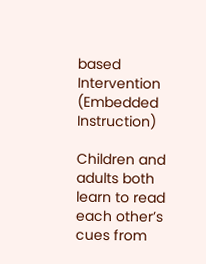based Intervention (Embedded Instruction)

Children and adults both learn to read each other’s cues from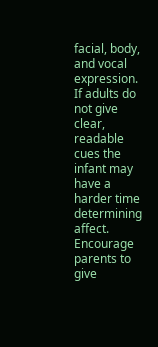facial, body, and vocal expression. If adults do not give clear, readable cues the infant may have a harder time determining affect. Encourage parents to give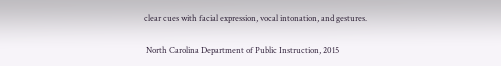clear cues with facial expression, vocal intonation, and gestures.

 North Carolina Department of Public Instruction, 2015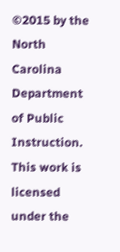©2015 by the North Carolina Department of Public Instruction. This work is licensed under the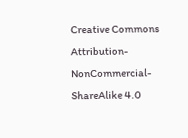Creative Commons Attribution-NonCommercial-ShareAlike 4.0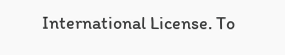International License. To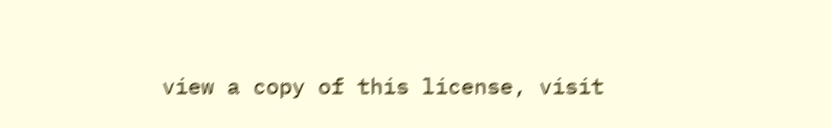view a copy of this license, visit